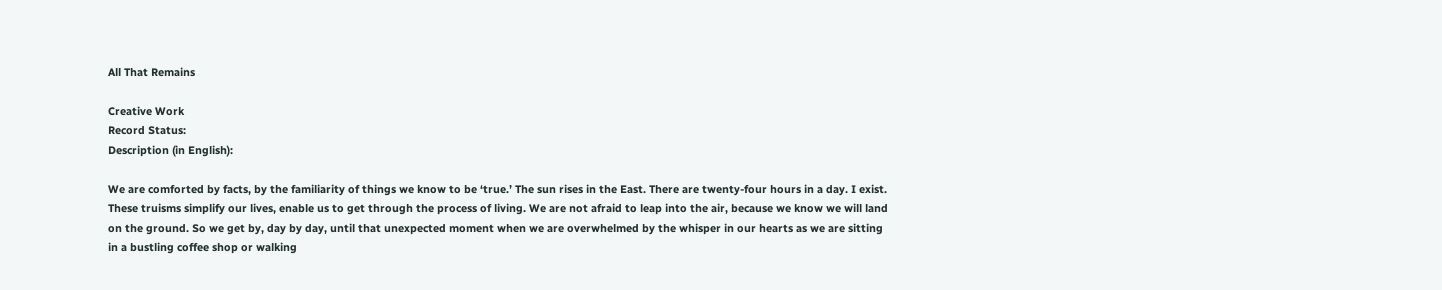All That Remains

Creative Work
Record Status:
Description (in English):

We are comforted by facts, by the familiarity of things we know to be ‘true.’ The sun rises in the East. There are twenty-four hours in a day. I exist. These truisms simplify our lives, enable us to get through the process of living. We are not afraid to leap into the air, because we know we will land on the ground. So we get by, day by day, until that unexpected moment when we are overwhelmed by the whisper in our hearts as we are sitting in a bustling coffee shop or walking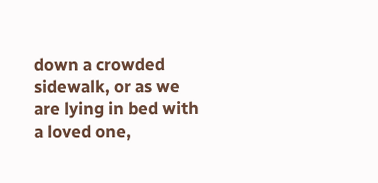down a crowded sidewalk, or as we are lying in bed with a loved one,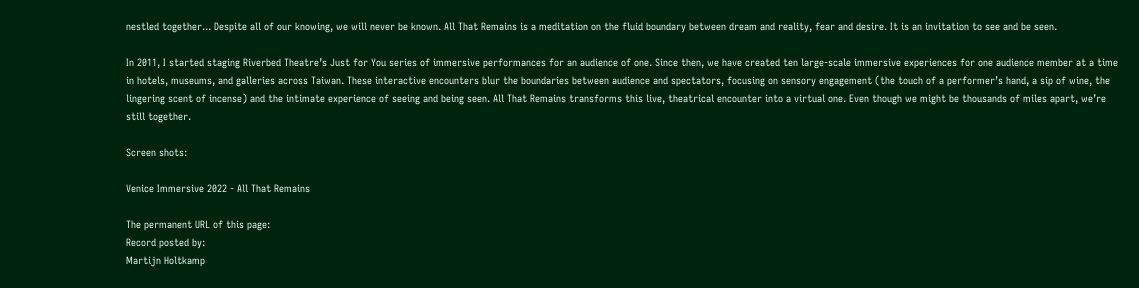nestled together... Despite all of our knowing, we will never be known. All That Remains is a meditation on the fluid boundary between dream and reality, fear and desire. It is an invitation to see and be seen.

In 2011, I started staging Riverbed Theatre’s Just for You series of immersive performances for an audience of one. Since then, we have created ten large-scale immersive experiences for one audience member at a time in hotels, museums, and galleries across Taiwan. These interactive encounters blur the boundaries between audience and spectators, focusing on sensory engagement (the touch of a performer’s hand, a sip of wine, the lingering scent of incense) and the intimate experience of seeing and being seen. All That Remains transforms this live, theatrical encounter into a virtual one. Even though we might be thousands of miles apart, we’re still together.

Screen shots:

Venice Immersive 2022 - All That Remains

The permanent URL of this page:
Record posted by:
Martijn Holtkamp